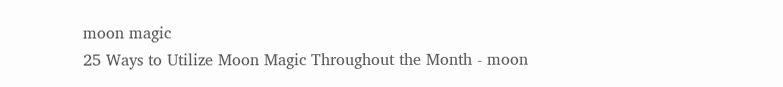moon magic
25 Ways to Utilize Moon Magic Throughout the Month - moon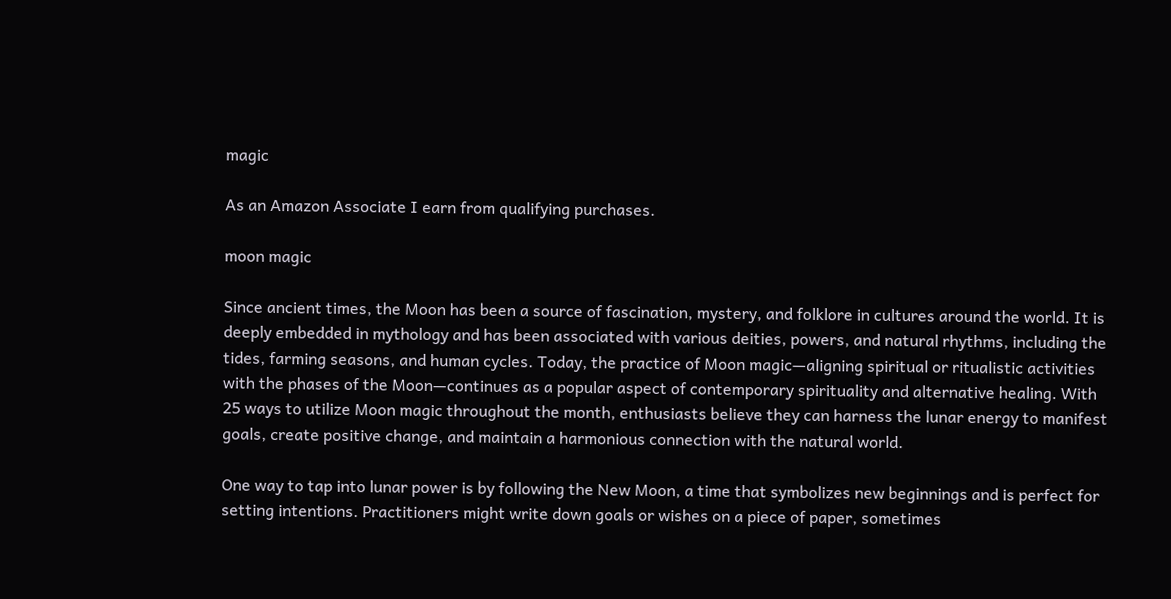magic

As an Amazon Associate I earn from qualifying purchases.

moon magic

Since ancient times, the Moon has been a source of fascination, mystery, and folklore in cultures around the world. It is deeply embedded in mythology and has been associated with various deities, powers, and natural rhythms, including the tides, farming seasons, and human cycles. Today, the practice of Moon magic—aligning spiritual or ritualistic activities with the phases of the Moon—continues as a popular aspect of contemporary spirituality and alternative healing. With 25 ways to utilize Moon magic throughout the month, enthusiasts believe they can harness the lunar energy to manifest goals, create positive change, and maintain a harmonious connection with the natural world.

One way to tap into lunar power is by following the New Moon, a time that symbolizes new beginnings and is perfect for setting intentions. Practitioners might write down goals or wishes on a piece of paper, sometimes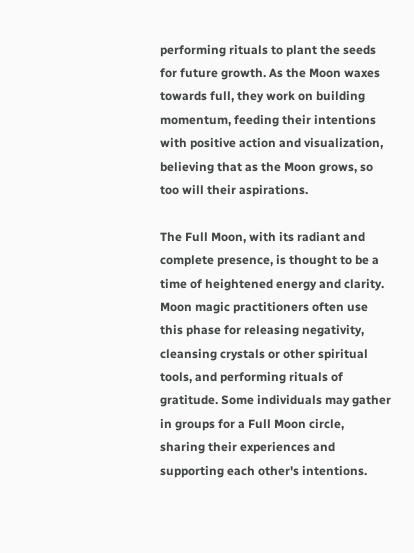performing rituals to plant the seeds for future growth. As the Moon waxes towards full, they work on building momentum, feeding their intentions with positive action and visualization, believing that as the Moon grows, so too will their aspirations.

The Full Moon, with its radiant and complete presence, is thought to be a time of heightened energy and clarity. Moon magic practitioners often use this phase for releasing negativity, cleansing crystals or other spiritual tools, and performing rituals of gratitude. Some individuals may gather in groups for a Full Moon circle, sharing their experiences and supporting each other's intentions.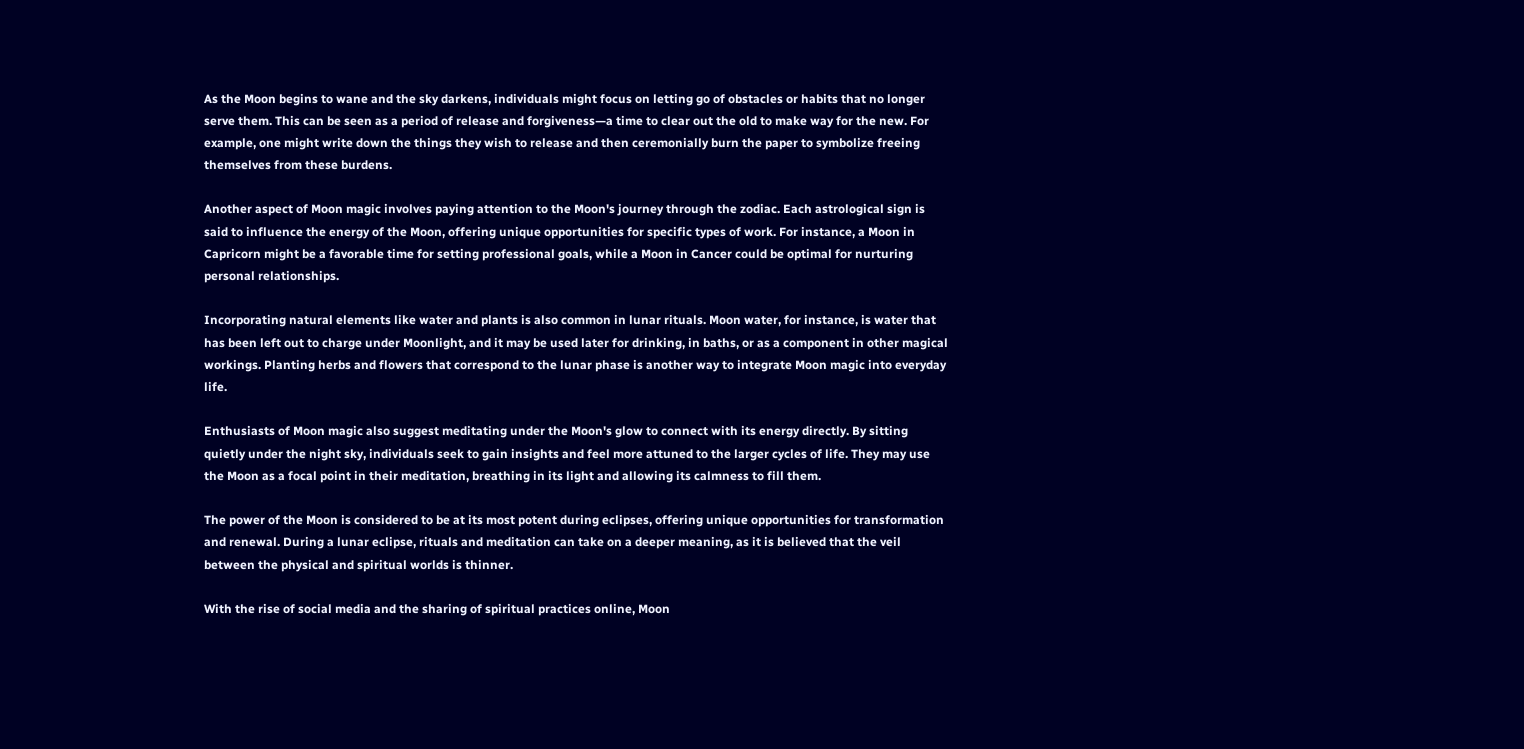As the Moon begins to wane and the sky darkens, individuals might focus on letting go of obstacles or habits that no longer serve them. This can be seen as a period of release and forgiveness—a time to clear out the old to make way for the new. For example, one might write down the things they wish to release and then ceremonially burn the paper to symbolize freeing themselves from these burdens.

Another aspect of Moon magic involves paying attention to the Moon's journey through the zodiac. Each astrological sign is said to influence the energy of the Moon, offering unique opportunities for specific types of work. For instance, a Moon in Capricorn might be a favorable time for setting professional goals, while a Moon in Cancer could be optimal for nurturing personal relationships.

Incorporating natural elements like water and plants is also common in lunar rituals. Moon water, for instance, is water that has been left out to charge under Moonlight, and it may be used later for drinking, in baths, or as a component in other magical workings. Planting herbs and flowers that correspond to the lunar phase is another way to integrate Moon magic into everyday life.

Enthusiasts of Moon magic also suggest meditating under the Moon's glow to connect with its energy directly. By sitting quietly under the night sky, individuals seek to gain insights and feel more attuned to the larger cycles of life. They may use the Moon as a focal point in their meditation, breathing in its light and allowing its calmness to fill them.

The power of the Moon is considered to be at its most potent during eclipses, offering unique opportunities for transformation and renewal. During a lunar eclipse, rituals and meditation can take on a deeper meaning, as it is believed that the veil between the physical and spiritual worlds is thinner.

With the rise of social media and the sharing of spiritual practices online, Moon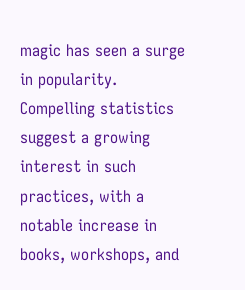magic has seen a surge in popularity. Compelling statistics suggest a growing interest in such practices, with a notable increase in books, workshops, and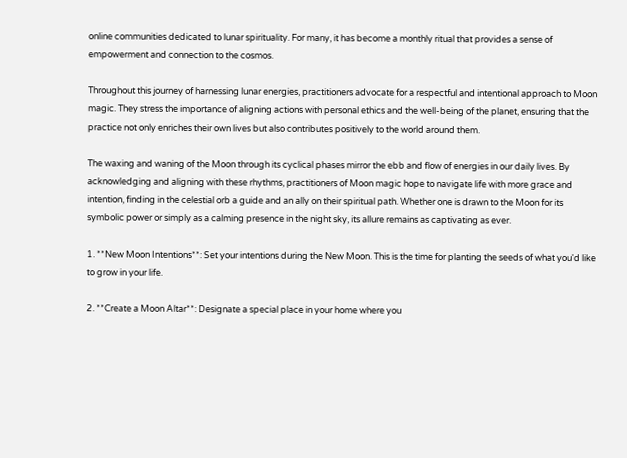online communities dedicated to lunar spirituality. For many, it has become a monthly ritual that provides a sense of empowerment and connection to the cosmos.

Throughout this journey of harnessing lunar energies, practitioners advocate for a respectful and intentional approach to Moon magic. They stress the importance of aligning actions with personal ethics and the well-being of the planet, ensuring that the practice not only enriches their own lives but also contributes positively to the world around them.

The waxing and waning of the Moon through its cyclical phases mirror the ebb and flow of energies in our daily lives. By acknowledging and aligning with these rhythms, practitioners of Moon magic hope to navigate life with more grace and intention, finding in the celestial orb a guide and an ally on their spiritual path. Whether one is drawn to the Moon for its symbolic power or simply as a calming presence in the night sky, its allure remains as captivating as ever.

1. **New Moon Intentions**: Set your intentions during the New Moon. This is the time for planting the seeds of what you'd like to grow in your life.

2. **Create a Moon Altar**: Designate a special place in your home where you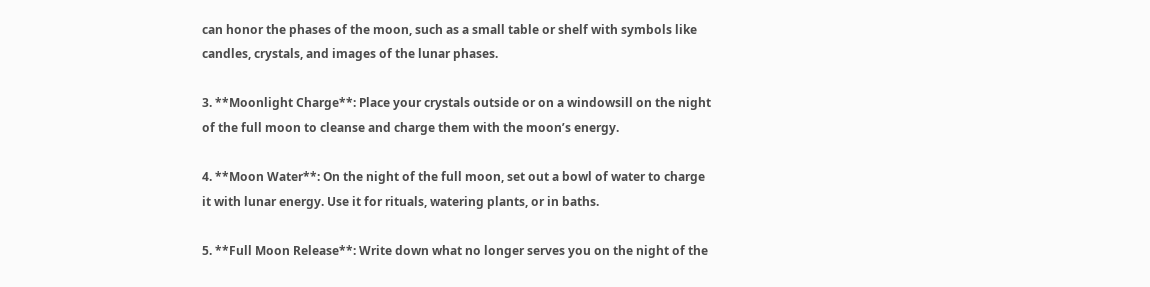can honor the phases of the moon, such as a small table or shelf with symbols like candles, crystals, and images of the lunar phases.

3. **Moonlight Charge**: Place your crystals outside or on a windowsill on the night of the full moon to cleanse and charge them with the moon’s energy.

4. **Moon Water**: On the night of the full moon, set out a bowl of water to charge it with lunar energy. Use it for rituals, watering plants, or in baths.

5. **Full Moon Release**: Write down what no longer serves you on the night of the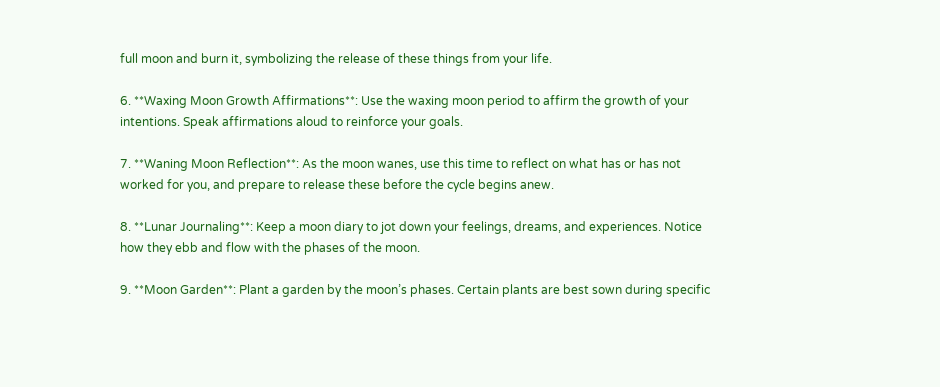full moon and burn it, symbolizing the release of these things from your life.

6. **Waxing Moon Growth Affirmations**: Use the waxing moon period to affirm the growth of your intentions. Speak affirmations aloud to reinforce your goals.

7. **Waning Moon Reflection**: As the moon wanes, use this time to reflect on what has or has not worked for you, and prepare to release these before the cycle begins anew.

8. **Lunar Journaling**: Keep a moon diary to jot down your feelings, dreams, and experiences. Notice how they ebb and flow with the phases of the moon.

9. **Moon Garden**: Plant a garden by the moon’s phases. Certain plants are best sown during specific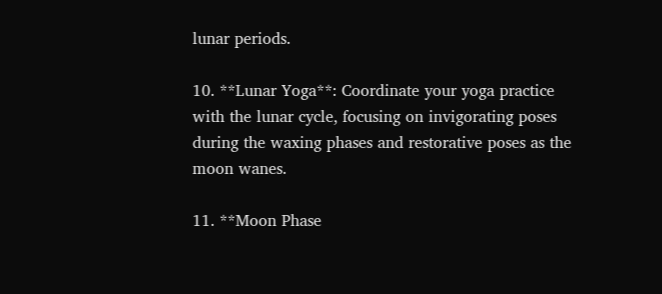lunar periods.

10. **Lunar Yoga**: Coordinate your yoga practice with the lunar cycle, focusing on invigorating poses during the waxing phases and restorative poses as the moon wanes.

11. **Moon Phase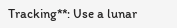Tracking**: Use a lunar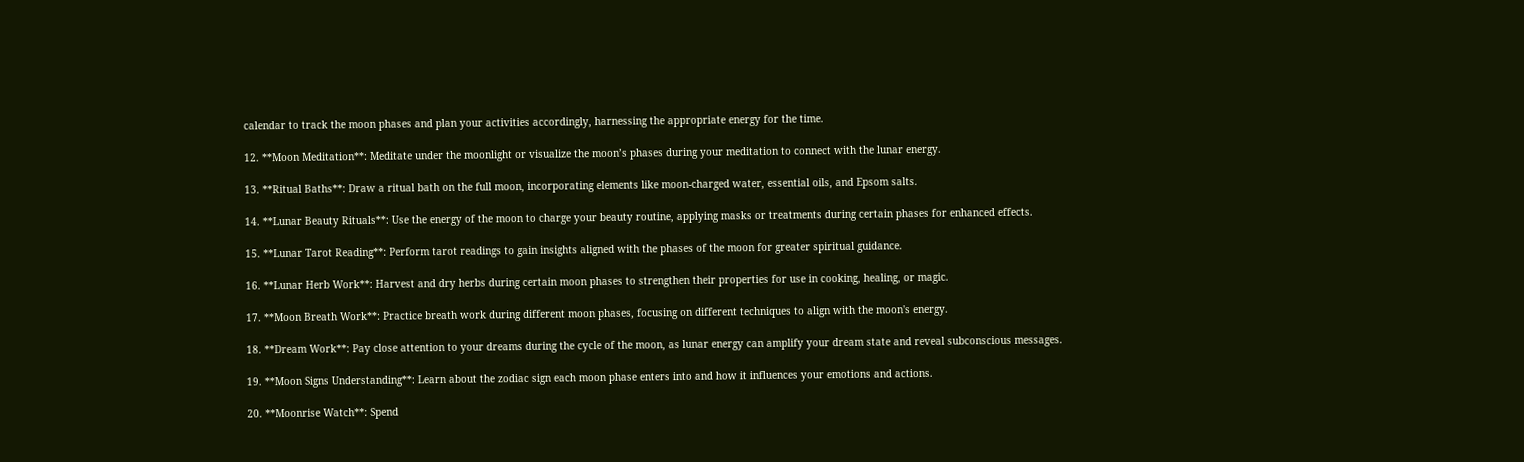calendar to track the moon phases and plan your activities accordingly, harnessing the appropriate energy for the time.

12. **Moon Meditation**: Meditate under the moonlight or visualize the moon’s phases during your meditation to connect with the lunar energy.

13. **Ritual Baths**: Draw a ritual bath on the full moon, incorporating elements like moon-charged water, essential oils, and Epsom salts.

14. **Lunar Beauty Rituals**: Use the energy of the moon to charge your beauty routine, applying masks or treatments during certain phases for enhanced effects.

15. **Lunar Tarot Reading**: Perform tarot readings to gain insights aligned with the phases of the moon for greater spiritual guidance.

16. **Lunar Herb Work**: Harvest and dry herbs during certain moon phases to strengthen their properties for use in cooking, healing, or magic.

17. **Moon Breath Work**: Practice breath work during different moon phases, focusing on different techniques to align with the moon's energy.

18. **Dream Work**: Pay close attention to your dreams during the cycle of the moon, as lunar energy can amplify your dream state and reveal subconscious messages.

19. **Moon Signs Understanding**: Learn about the zodiac sign each moon phase enters into and how it influences your emotions and actions.

20. **Moonrise Watch**: Spend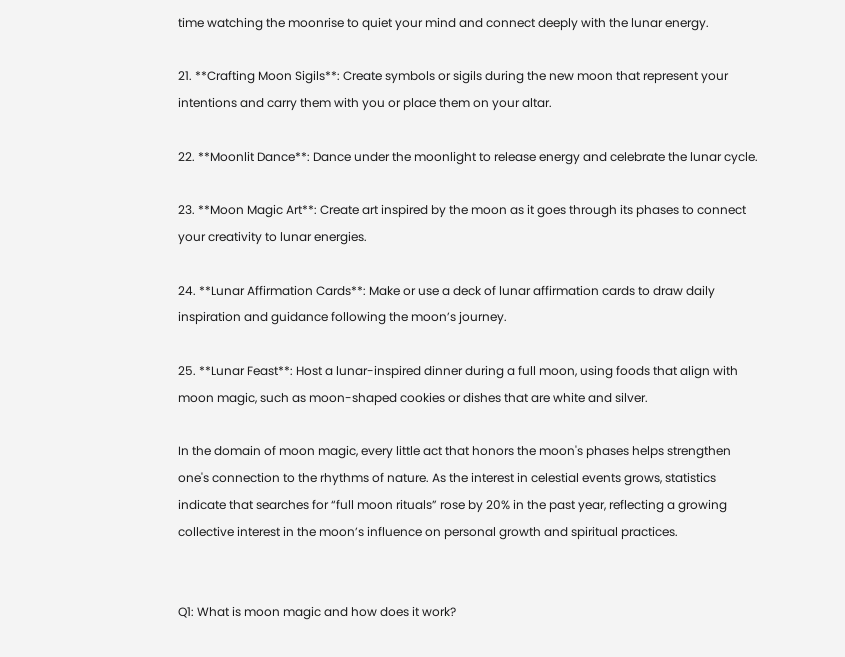time watching the moonrise to quiet your mind and connect deeply with the lunar energy.

21. **Crafting Moon Sigils**: Create symbols or sigils during the new moon that represent your intentions and carry them with you or place them on your altar.

22. **Moonlit Dance**: Dance under the moonlight to release energy and celebrate the lunar cycle.

23. **Moon Magic Art**: Create art inspired by the moon as it goes through its phases to connect your creativity to lunar energies.

24. **Lunar Affirmation Cards**: Make or use a deck of lunar affirmation cards to draw daily inspiration and guidance following the moon’s journey.

25. **Lunar Feast**: Host a lunar-inspired dinner during a full moon, using foods that align with moon magic, such as moon-shaped cookies or dishes that are white and silver.

In the domain of moon magic, every little act that honors the moon's phases helps strengthen one's connection to the rhythms of nature. As the interest in celestial events grows, statistics indicate that searches for “full moon rituals” rose by 20% in the past year, reflecting a growing collective interest in the moon’s influence on personal growth and spiritual practices.


Q1: What is moon magic and how does it work?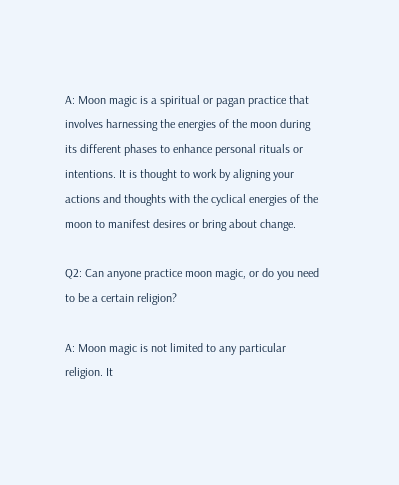A: Moon magic is a spiritual or pagan practice that involves harnessing the energies of the moon during its different phases to enhance personal rituals or intentions. It is thought to work by aligning your actions and thoughts with the cyclical energies of the moon to manifest desires or bring about change.

Q2: Can anyone practice moon magic, or do you need to be a certain religion?

A: Moon magic is not limited to any particular religion. It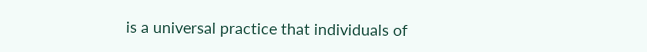is a universal practice that individuals of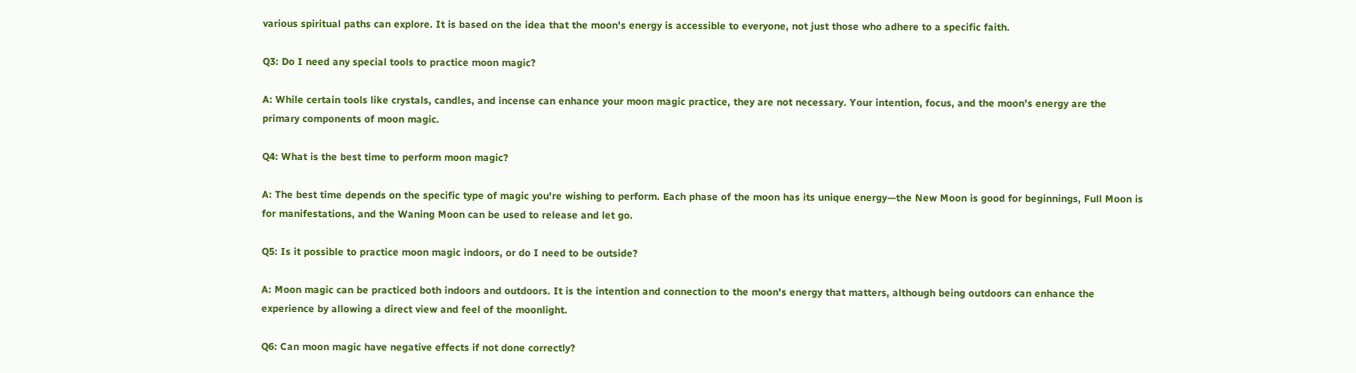various spiritual paths can explore. It is based on the idea that the moon's energy is accessible to everyone, not just those who adhere to a specific faith.

Q3: Do I need any special tools to practice moon magic?

A: While certain tools like crystals, candles, and incense can enhance your moon magic practice, they are not necessary. Your intention, focus, and the moon's energy are the primary components of moon magic.

Q4: What is the best time to perform moon magic?

A: The best time depends on the specific type of magic you're wishing to perform. Each phase of the moon has its unique energy—the New Moon is good for beginnings, Full Moon is for manifestations, and the Waning Moon can be used to release and let go.

Q5: Is it possible to practice moon magic indoors, or do I need to be outside?

A: Moon magic can be practiced both indoors and outdoors. It is the intention and connection to the moon's energy that matters, although being outdoors can enhance the experience by allowing a direct view and feel of the moonlight.

Q6: Can moon magic have negative effects if not done correctly?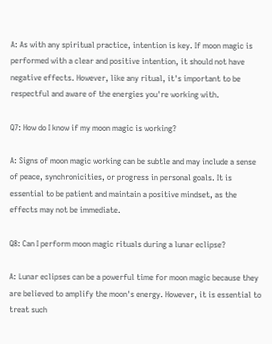A: As with any spiritual practice, intention is key. If moon magic is performed with a clear and positive intention, it should not have negative effects. However, like any ritual, it's important to be respectful and aware of the energies you're working with.

Q7: How do I know if my moon magic is working?

A: Signs of moon magic working can be subtle and may include a sense of peace, synchronicities, or progress in personal goals. It is essential to be patient and maintain a positive mindset, as the effects may not be immediate.

Q8: Can I perform moon magic rituals during a lunar eclipse?

A: Lunar eclipses can be a powerful time for moon magic because they are believed to amplify the moon's energy. However, it is essential to treat such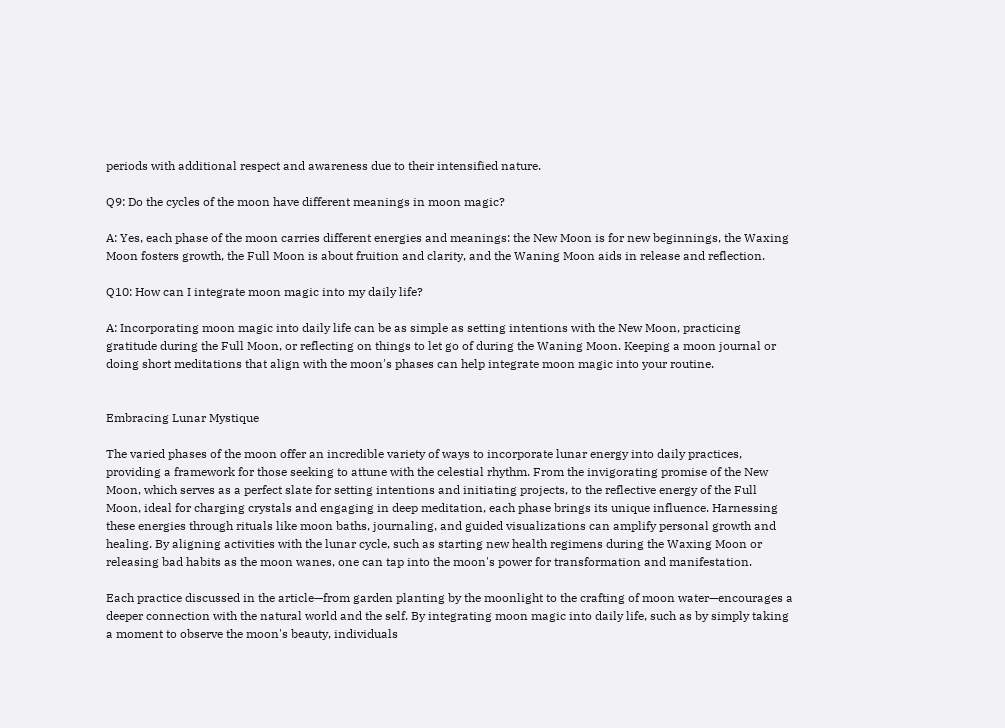periods with additional respect and awareness due to their intensified nature.

Q9: Do the cycles of the moon have different meanings in moon magic?

A: Yes, each phase of the moon carries different energies and meanings: the New Moon is for new beginnings, the Waxing Moon fosters growth, the Full Moon is about fruition and clarity, and the Waning Moon aids in release and reflection.

Q10: How can I integrate moon magic into my daily life?

A: Incorporating moon magic into daily life can be as simple as setting intentions with the New Moon, practicing gratitude during the Full Moon, or reflecting on things to let go of during the Waning Moon. Keeping a moon journal or doing short meditations that align with the moon's phases can help integrate moon magic into your routine.


Embracing Lunar Mystique

The varied phases of the moon offer an incredible variety of ways to incorporate lunar energy into daily practices, providing a framework for those seeking to attune with the celestial rhythm. From the invigorating promise of the New Moon, which serves as a perfect slate for setting intentions and initiating projects, to the reflective energy of the Full Moon, ideal for charging crystals and engaging in deep meditation, each phase brings its unique influence. Harnessing these energies through rituals like moon baths, journaling, and guided visualizations can amplify personal growth and healing. By aligning activities with the lunar cycle, such as starting new health regimens during the Waxing Moon or releasing bad habits as the moon wanes, one can tap into the moon's power for transformation and manifestation.

Each practice discussed in the article—from garden planting by the moonlight to the crafting of moon water—encourages a deeper connection with the natural world and the self. By integrating moon magic into daily life, such as by simply taking a moment to observe the moon's beauty, individuals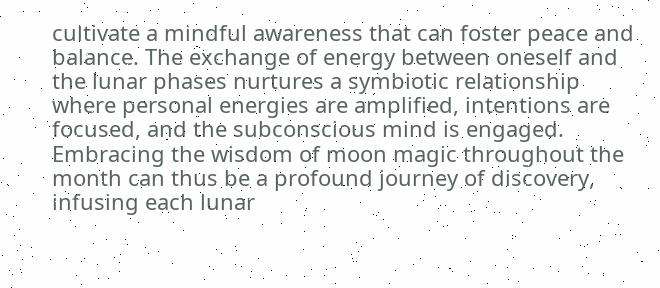cultivate a mindful awareness that can foster peace and balance. The exchange of energy between oneself and the lunar phases nurtures a symbiotic relationship where personal energies are amplified, intentions are focused, and the subconscious mind is engaged. Embracing the wisdom of moon magic throughout the month can thus be a profound journey of discovery, infusing each lunar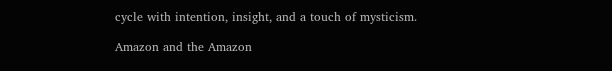cycle with intention, insight, and a touch of mysticism.

Amazon and the Amazon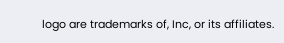logo are trademarks of, Inc, or its affiliates.